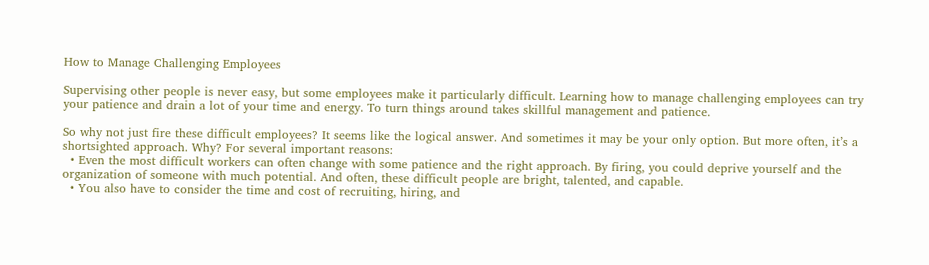How to Manage Challenging Employees

Supervising other people is never easy, but some employees make it particularly difficult. Learning how to manage challenging employees can try your patience and drain a lot of your time and energy. To turn things around takes skillful management and patience.

So why not just fire these difficult employees? It seems like the logical answer. And sometimes it may be your only option. But more often, it’s a shortsighted approach. Why? For several important reasons:
  • Even the most difficult workers can often change with some patience and the right approach. By firing, you could deprive yourself and the organization of someone with much potential. And often, these difficult people are bright, talented, and capable.
  • You also have to consider the time and cost of recruiting, hiring, and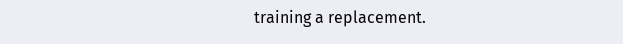training a replacement.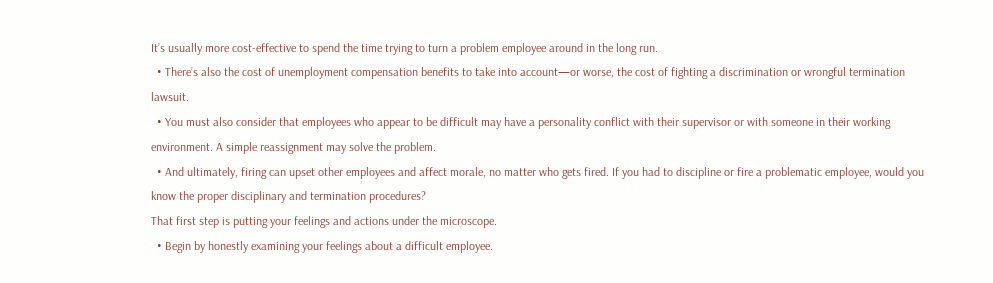It’s usually more cost-effective to spend the time trying to turn a problem employee around in the long run.
  • There’s also the cost of unemployment compensation benefits to take into account—or worse, the cost of fighting a discrimination or wrongful termination lawsuit.
  • You must also consider that employees who appear to be difficult may have a personality conflict with their supervisor or with someone in their working environment. A simple reassignment may solve the problem.
  • And ultimately, firing can upset other employees and affect morale, no matter who gets fired. If you had to discipline or fire a problematic employee, would you know the proper disciplinary and termination procedures?
That first step is putting your feelings and actions under the microscope.
  • Begin by honestly examining your feelings about a difficult employee.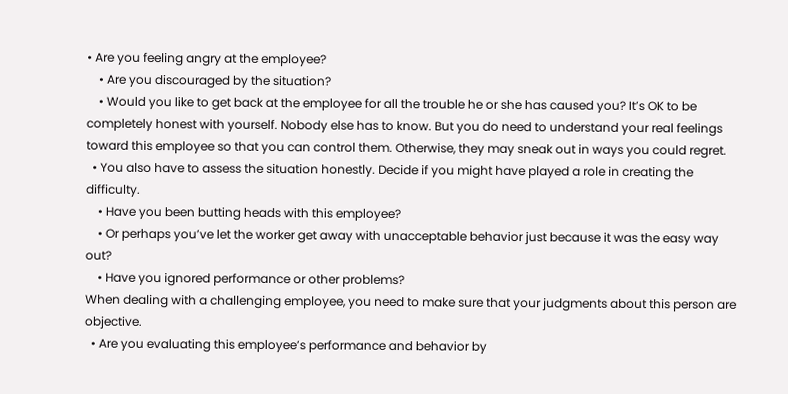• Are you feeling angry at the employee?
    • Are you discouraged by the situation?
    • Would you like to get back at the employee for all the trouble he or she has caused you? It’s OK to be completely honest with yourself. Nobody else has to know. But you do need to understand your real feelings toward this employee so that you can control them. Otherwise, they may sneak out in ways you could regret.
  • You also have to assess the situation honestly. Decide if you might have played a role in creating the difficulty.
    • Have you been butting heads with this employee?
    • Or perhaps you’ve let the worker get away with unacceptable behavior just because it was the easy way out?
    • Have you ignored performance or other problems?
When dealing with a challenging employee, you need to make sure that your judgments about this person are objective.
  • Are you evaluating this employee’s performance and behavior by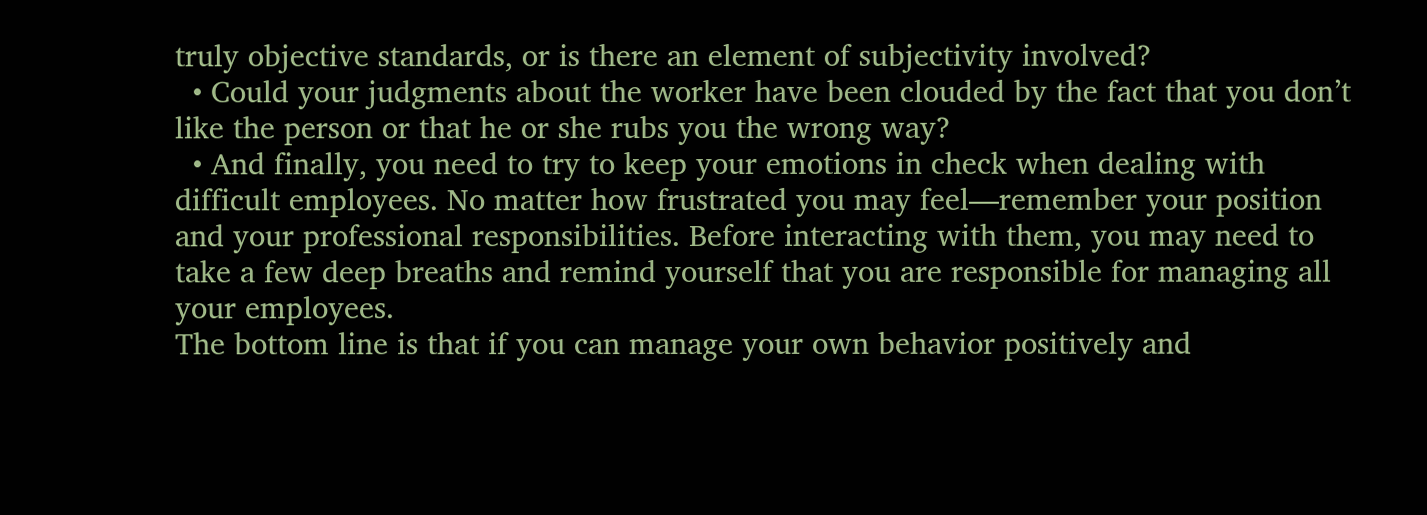truly objective standards, or is there an element of subjectivity involved?
  • Could your judgments about the worker have been clouded by the fact that you don’t like the person or that he or she rubs you the wrong way?
  • And finally, you need to try to keep your emotions in check when dealing with difficult employees. No matter how frustrated you may feel—remember your position and your professional responsibilities. Before interacting with them, you may need to take a few deep breaths and remind yourself that you are responsible for managing all your employees.
The bottom line is that if you can manage your own behavior positively and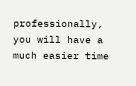professionally, you will have a much easier time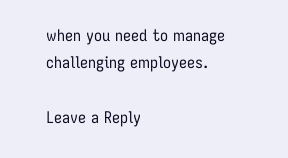when you need to manage challenging employees.

Leave a Reply